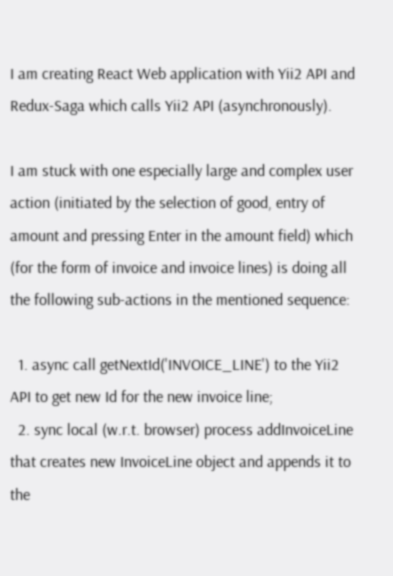I am creating React Web application with Yii2 API and Redux-Saga which calls Yii2 API (asynchronously).

I am stuck with one especially large and complex user action (initiated by the selection of good, entry of amount and pressing Enter in the amount field) which (for the form of invoice and invoice lines) is doing all the following sub-actions in the mentioned sequence:

  1. async call getNextId('INVOICE_LINE') to the Yii2 API to get new Id for the new invoice line;
  2. sync local (w.r.t. browser) process addInvoiceLine that creates new InvoiceLine object and appends it to the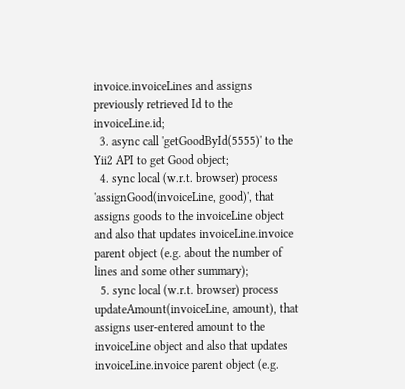invoice.invoiceLines and assigns previously retrieved Id to the invoiceLine.id;
  3. async call 'getGoodById(5555)' to the Yii2 API to get Good object;
  4. sync local (w.r.t. browser) process 'assignGood(invoiceLine, good)', that assigns goods to the invoiceLine object and also that updates invoiceLine.invoice parent object (e.g. about the number of lines and some other summary);
  5. sync local (w.r.t. browser) process updateAmount(invoiceLine, amount), that assigns user-entered amount to the invoiceLine object and also that updates invoiceLine.invoice parent object (e.g.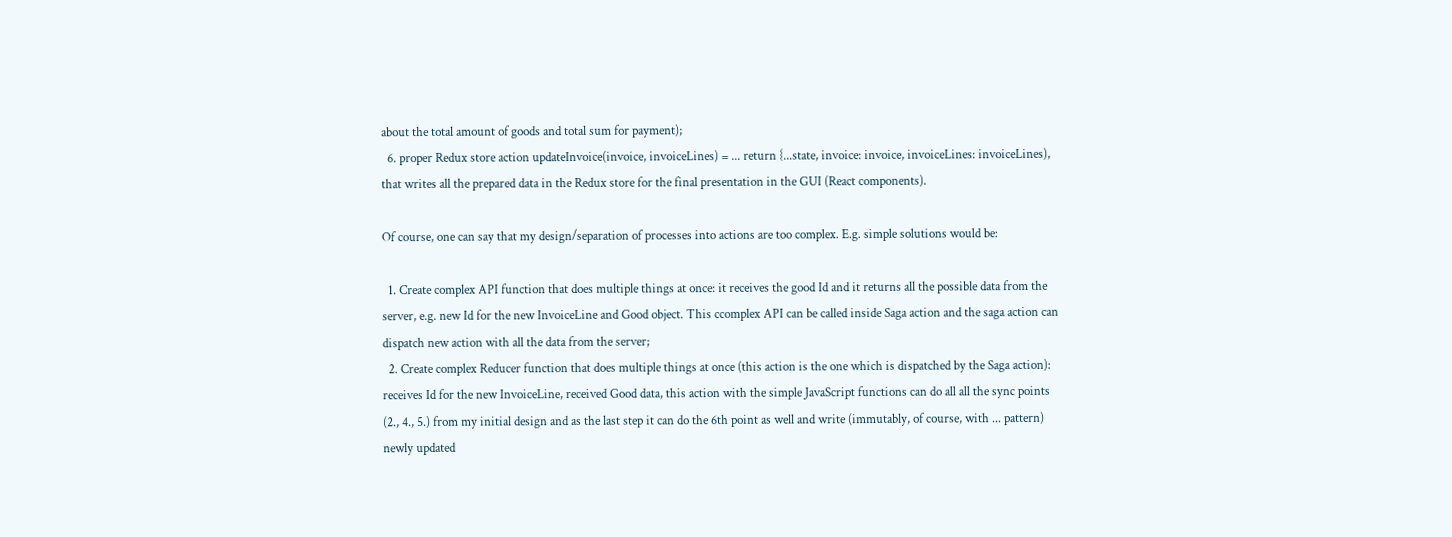about the total amount of goods and total sum for payment);
  6. proper Redux store action updateInvoice(invoice, invoiceLines) = ... return {...state, invoice: invoice, invoiceLines: invoiceLines), that writes all the prepared data in the Redux store for the final presentation in the GUI (React components).

Of course, one can say that my design/separation of processes into actions are too complex. E.g. simple solutions would be:

  1. Create complex API function that does multiple things at once: it receives the good Id and it returns all the possible data from the server, e.g. new Id for the new InvoiceLine and Good object. This ccomplex API can be called inside Saga action and the saga action can dispatch new action with all the data from the server;
  2. Create complex Reducer function that does multiple things at once (this action is the one which is dispatched by the Saga action): receives Id for the new InvoiceLine, received Good data, this action with the simple JavaScript functions can do all all the sync points (2., 4., 5.) from my initial design and as the last step it can do the 6th point as well and write (immutably, of course, with ... pattern) newly updated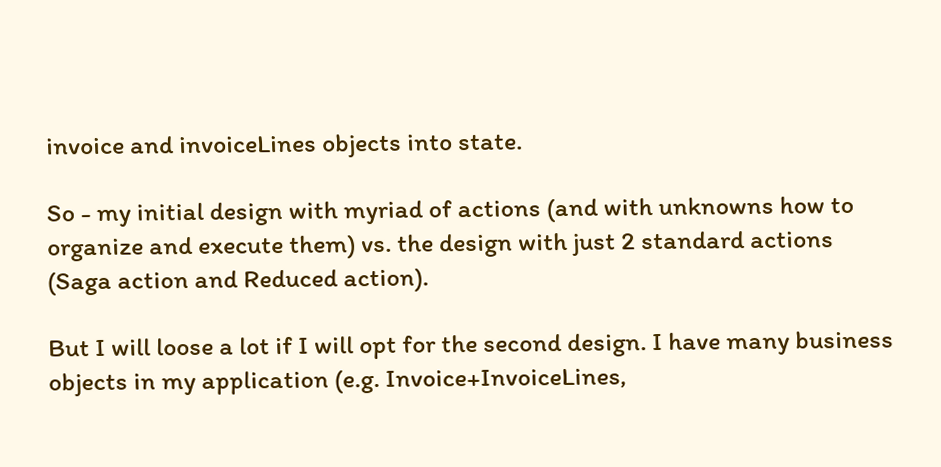invoice and invoiceLines objects into state.

So - my initial design with myriad of actions (and with unknowns how to organize and execute them) vs. the design with just 2 standard actions (Saga action and Reduced action).

But I will loose a lot if I will opt for the second design. I have many business objects in my application (e.g. Invoice+InvoiceLines,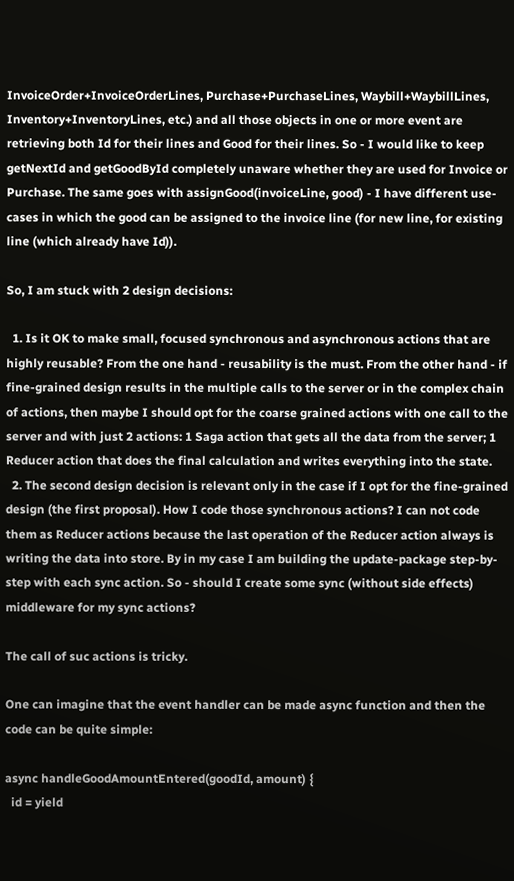InvoiceOrder+InvoiceOrderLines, Purchase+PurchaseLines, Waybill+WaybillLines, Inventory+InventoryLines, etc.) and all those objects in one or more event are retrieving both Id for their lines and Good for their lines. So - I would like to keep getNextId and getGoodById completely unaware whether they are used for Invoice or Purchase. The same goes with assignGood(invoiceLine, good) - I have different use-cases in which the good can be assigned to the invoice line (for new line, for existing line (which already have Id)).

So, I am stuck with 2 design decisions:

  1. Is it OK to make small, focused synchronous and asynchronous actions that are highly reusable? From the one hand - reusability is the must. From the other hand - if fine-grained design results in the multiple calls to the server or in the complex chain of actions, then maybe I should opt for the coarse grained actions with one call to the server and with just 2 actions: 1 Saga action that gets all the data from the server; 1 Reducer action that does the final calculation and writes everything into the state.
  2. The second design decision is relevant only in the case if I opt for the fine-grained design (the first proposal). How I code those synchronous actions? I can not code them as Reducer actions because the last operation of the Reducer action always is writing the data into store. By in my case I am building the update-package step-by-step with each sync action. So - should I create some sync (without side effects) middleware for my sync actions?

The call of suc actions is tricky.

One can imagine that the event handler can be made async function and then the code can be quite simple:

async handleGoodAmountEntered(goodId, amount) {
  id = yield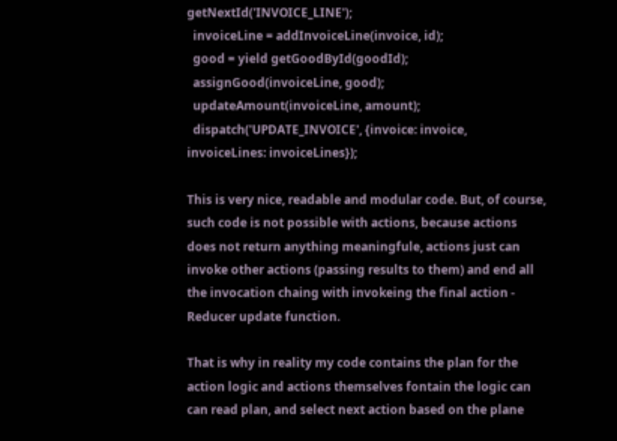getNextId('INVOICE_LINE');
  invoiceLine = addInvoiceLine(invoice, id);
  good = yield getGoodById(goodId);
  assignGood(invoiceLine, good);
  updateAmount(invoiceLine, amount);
  dispatch('UPDATE_INVOICE', {invoice: invoice, invoiceLines: invoiceLines});

This is very nice, readable and modular code. But, of course, such code is not possible with actions, because actions does not return anything meaningfule, actions just can invoke other actions (passing results to them) and end all the invocation chaing with invokeing the final action - Reducer update function.

That is why in reality my code contains the plan for the action logic and actions themselves fontain the logic can can read plan, and select next action based on the plane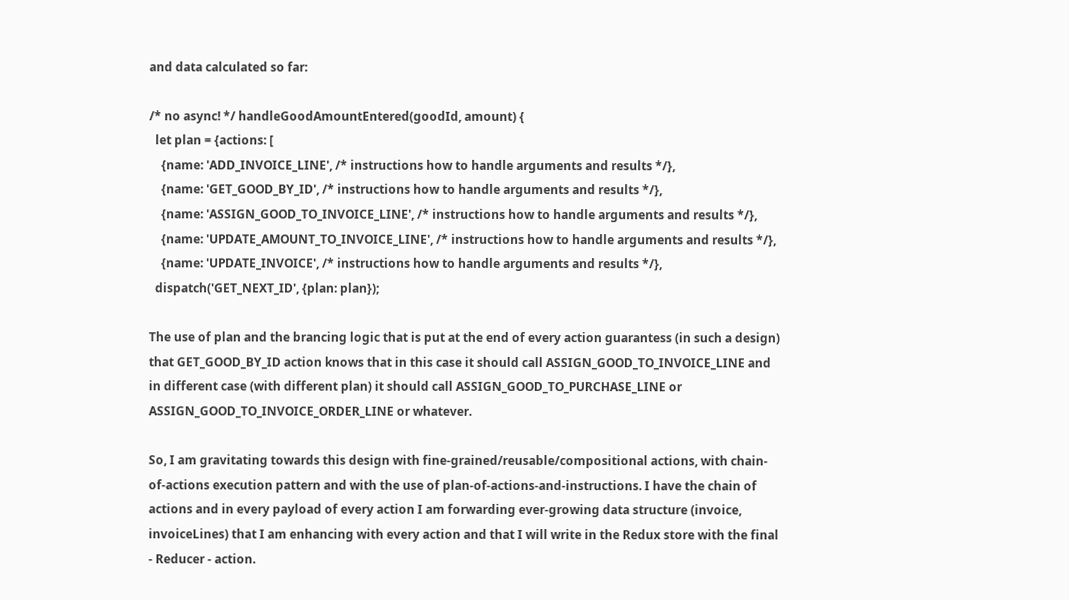and data calculated so far:

/* no async! */ handleGoodAmountEntered(goodId, amount) {
  let plan = {actions: [
    {name: 'ADD_INVOICE_LINE', /* instructions how to handle arguments and results */},
    {name: 'GET_GOOD_BY_ID', /* instructions how to handle arguments and results */},
    {name: 'ASSIGN_GOOD_TO_INVOICE_LINE', /* instructions how to handle arguments and results */},
    {name: 'UPDATE_AMOUNT_TO_INVOICE_LINE', /* instructions how to handle arguments and results */},
    {name: 'UPDATE_INVOICE', /* instructions how to handle arguments and results */},
  dispatch('GET_NEXT_ID', {plan: plan});

The use of plan and the brancing logic that is put at the end of every action guarantess (in such a design) that GET_GOOD_BY_ID action knows that in this case it should call ASSIGN_GOOD_TO_INVOICE_LINE and in different case (with different plan) it should call ASSIGN_GOOD_TO_PURCHASE_LINE or ASSIGN_GOOD_TO_INVOICE_ORDER_LINE or whatever.

So, I am gravitating towards this design with fine-grained/reusable/compositional actions, with chain-of-actions execution pattern and with the use of plan-of-actions-and-instructions. I have the chain of actions and in every payload of every action I am forwarding ever-growing data structure (invoice, invoiceLines) that I am enhancing with every action and that I will write in the Redux store with the final - Reducer - action.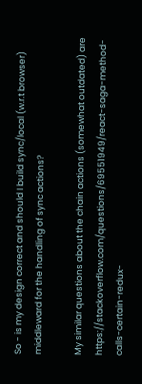So - is my design correct and should I build sync/local (w.r.t browser) middleward for the handling of sync actions?

My similar questions about the chain actions (somewhat outdated) are https://stackoverflow.com/questions/69551949/react-saga-method-calls-certain-redux-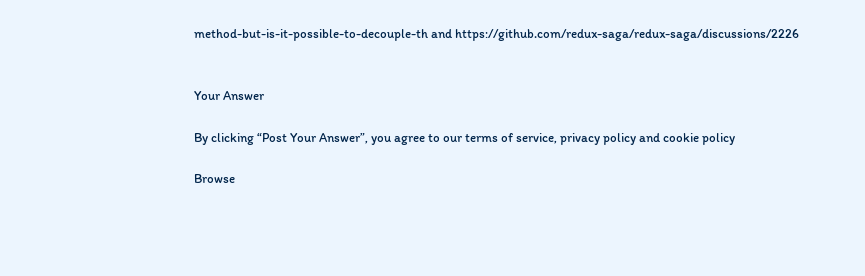method-but-is-it-possible-to-decouple-th and https://github.com/redux-saga/redux-saga/discussions/2226


Your Answer

By clicking “Post Your Answer”, you agree to our terms of service, privacy policy and cookie policy

Browse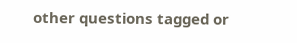other questions tagged or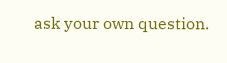ask your own question.